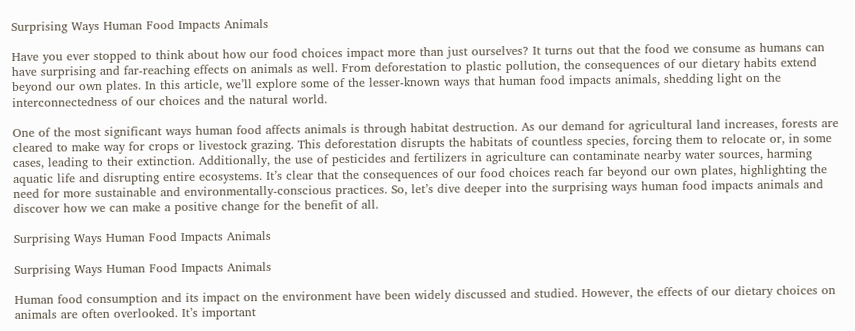Surprising Ways Human Food Impacts Animals

Have you ever stopped to think about how our food choices impact more than just ourselves? It turns out that the food we consume as humans can have surprising and far-reaching effects on animals as well. From deforestation to plastic pollution, the consequences of our dietary habits extend beyond our own plates. In this article, we’ll explore some of the lesser-known ways that human food impacts animals, shedding light on the interconnectedness of our choices and the natural world.

One of the most significant ways human food affects animals is through habitat destruction. As our demand for agricultural land increases, forests are cleared to make way for crops or livestock grazing. This deforestation disrupts the habitats of countless species, forcing them to relocate or, in some cases, leading to their extinction. Additionally, the use of pesticides and fertilizers in agriculture can contaminate nearby water sources, harming aquatic life and disrupting entire ecosystems. It’s clear that the consequences of our food choices reach far beyond our own plates, highlighting the need for more sustainable and environmentally-conscious practices. So, let’s dive deeper into the surprising ways human food impacts animals and discover how we can make a positive change for the benefit of all.

Surprising Ways Human Food Impacts Animals

Surprising Ways Human Food Impacts Animals

Human food consumption and its impact on the environment have been widely discussed and studied. However, the effects of our dietary choices on animals are often overlooked. It’s important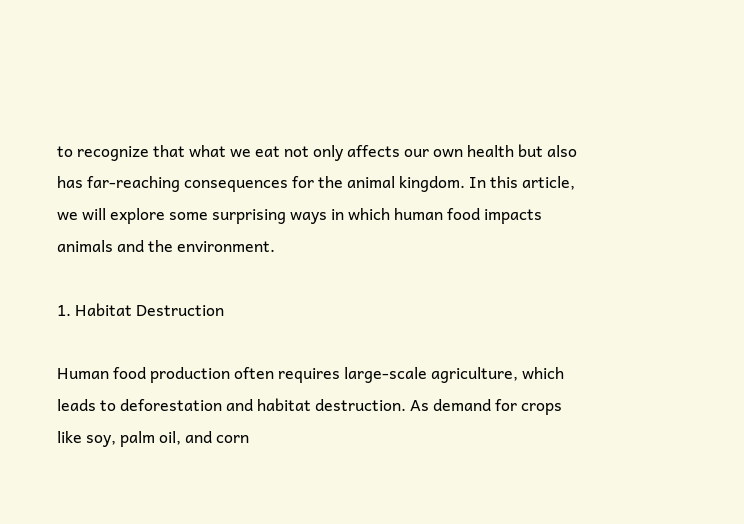to recognize that what we eat not only affects our own health but also has far-reaching consequences for the animal kingdom. In this article, we will explore some surprising ways in which human food impacts animals and the environment.

1. Habitat Destruction

Human food production often requires large-scale agriculture, which leads to deforestation and habitat destruction. As demand for crops like soy, palm oil, and corn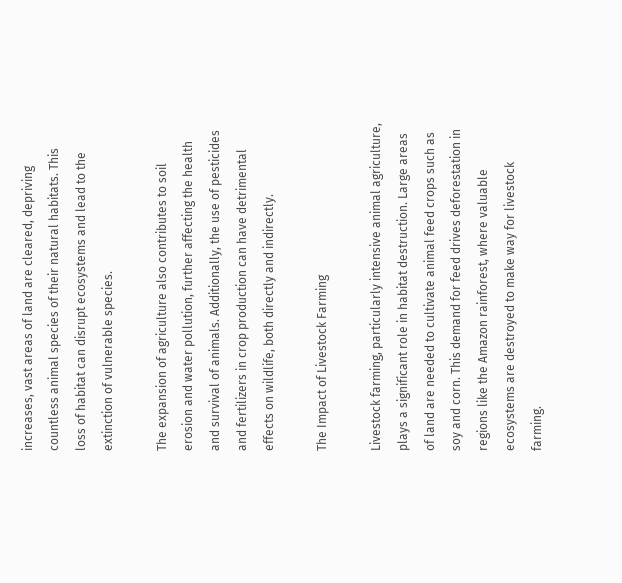increases, vast areas of land are cleared, depriving countless animal species of their natural habitats. This loss of habitat can disrupt ecosystems and lead to the extinction of vulnerable species.

The expansion of agriculture also contributes to soil erosion and water pollution, further affecting the health and survival of animals. Additionally, the use of pesticides and fertilizers in crop production can have detrimental effects on wildlife, both directly and indirectly.

The Impact of Livestock Farming

Livestock farming, particularly intensive animal agriculture, plays a significant role in habitat destruction. Large areas of land are needed to cultivate animal feed crops such as soy and corn. This demand for feed drives deforestation in regions like the Amazon rainforest, where valuable ecosystems are destroyed to make way for livestock farming.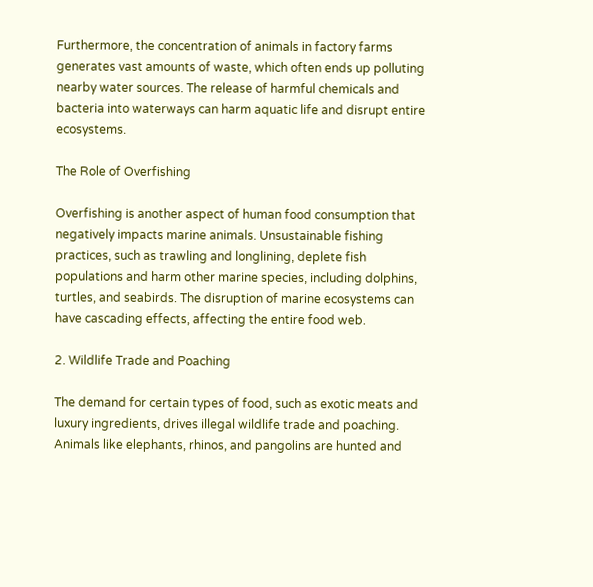Furthermore, the concentration of animals in factory farms generates vast amounts of waste, which often ends up polluting nearby water sources. The release of harmful chemicals and bacteria into waterways can harm aquatic life and disrupt entire ecosystems.

The Role of Overfishing

Overfishing is another aspect of human food consumption that negatively impacts marine animals. Unsustainable fishing practices, such as trawling and longlining, deplete fish populations and harm other marine species, including dolphins, turtles, and seabirds. The disruption of marine ecosystems can have cascading effects, affecting the entire food web.

2. Wildlife Trade and Poaching

The demand for certain types of food, such as exotic meats and luxury ingredients, drives illegal wildlife trade and poaching. Animals like elephants, rhinos, and pangolins are hunted and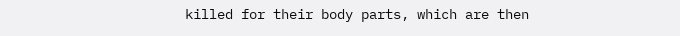killed for their body parts, which are then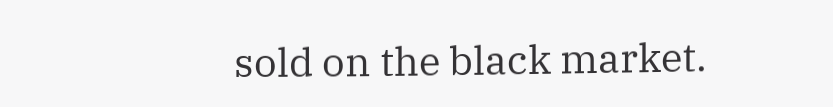sold on the black market.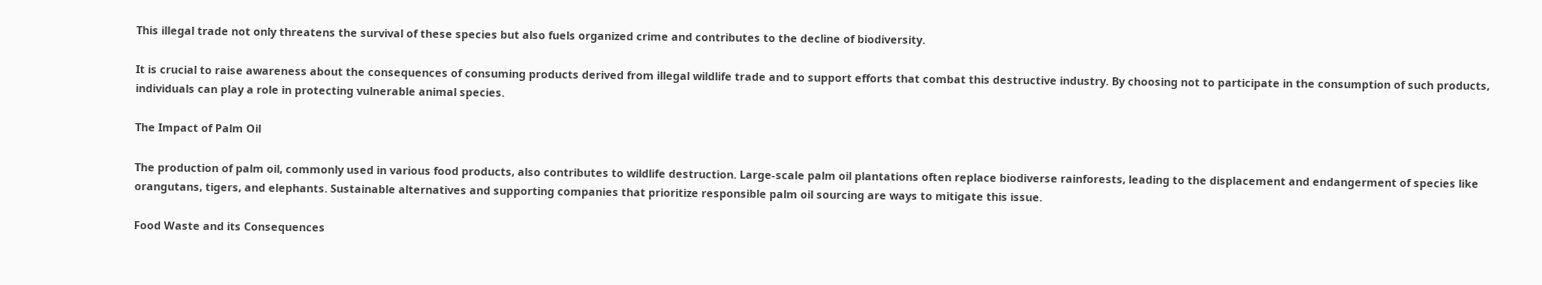This illegal trade not only threatens the survival of these species but also fuels organized crime and contributes to the decline of biodiversity.

It is crucial to raise awareness about the consequences of consuming products derived from illegal wildlife trade and to support efforts that combat this destructive industry. By choosing not to participate in the consumption of such products, individuals can play a role in protecting vulnerable animal species.

The Impact of Palm Oil

The production of palm oil, commonly used in various food products, also contributes to wildlife destruction. Large-scale palm oil plantations often replace biodiverse rainforests, leading to the displacement and endangerment of species like orangutans, tigers, and elephants. Sustainable alternatives and supporting companies that prioritize responsible palm oil sourcing are ways to mitigate this issue.

Food Waste and its Consequences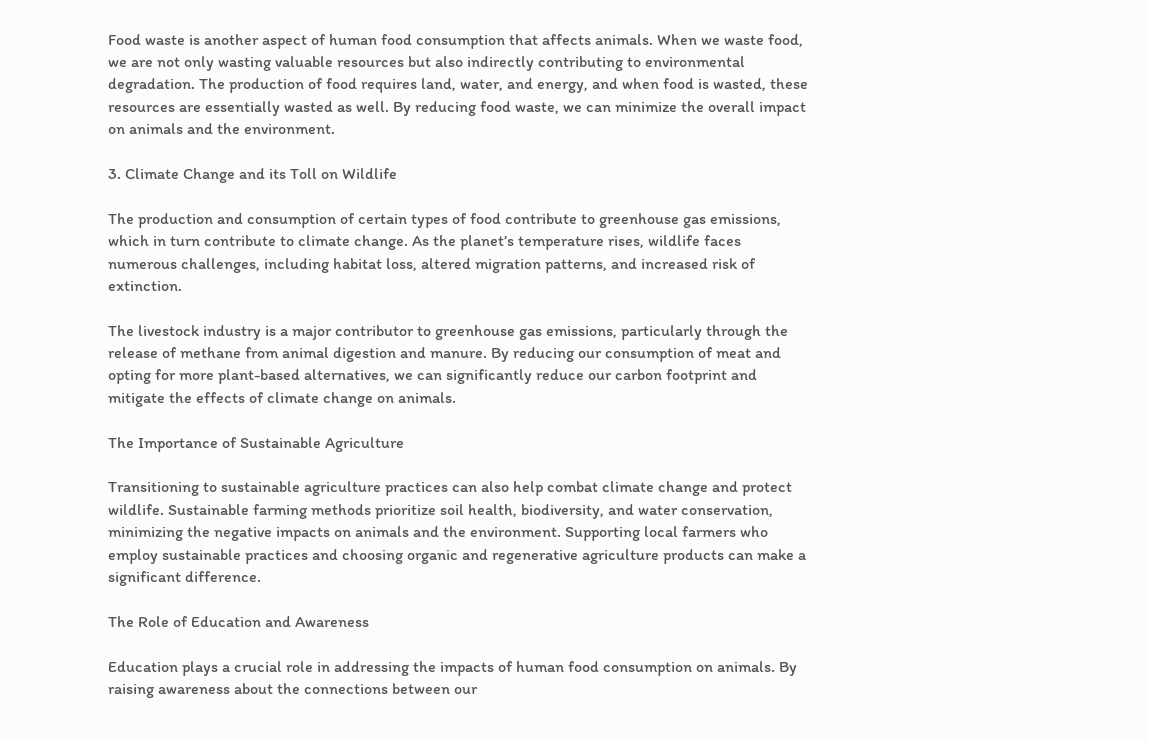Food waste is another aspect of human food consumption that affects animals. When we waste food, we are not only wasting valuable resources but also indirectly contributing to environmental degradation. The production of food requires land, water, and energy, and when food is wasted, these resources are essentially wasted as well. By reducing food waste, we can minimize the overall impact on animals and the environment.

3. Climate Change and its Toll on Wildlife

The production and consumption of certain types of food contribute to greenhouse gas emissions, which in turn contribute to climate change. As the planet’s temperature rises, wildlife faces numerous challenges, including habitat loss, altered migration patterns, and increased risk of extinction.

The livestock industry is a major contributor to greenhouse gas emissions, particularly through the release of methane from animal digestion and manure. By reducing our consumption of meat and opting for more plant-based alternatives, we can significantly reduce our carbon footprint and mitigate the effects of climate change on animals.

The Importance of Sustainable Agriculture

Transitioning to sustainable agriculture practices can also help combat climate change and protect wildlife. Sustainable farming methods prioritize soil health, biodiversity, and water conservation, minimizing the negative impacts on animals and the environment. Supporting local farmers who employ sustainable practices and choosing organic and regenerative agriculture products can make a significant difference.

The Role of Education and Awareness

Education plays a crucial role in addressing the impacts of human food consumption on animals. By raising awareness about the connections between our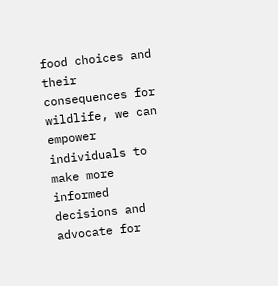food choices and their consequences for wildlife, we can empower individuals to make more informed decisions and advocate for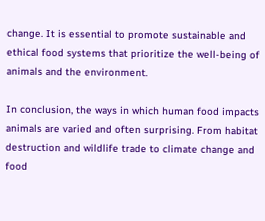change. It is essential to promote sustainable and ethical food systems that prioritize the well-being of animals and the environment.

In conclusion, the ways in which human food impacts animals are varied and often surprising. From habitat destruction and wildlife trade to climate change and food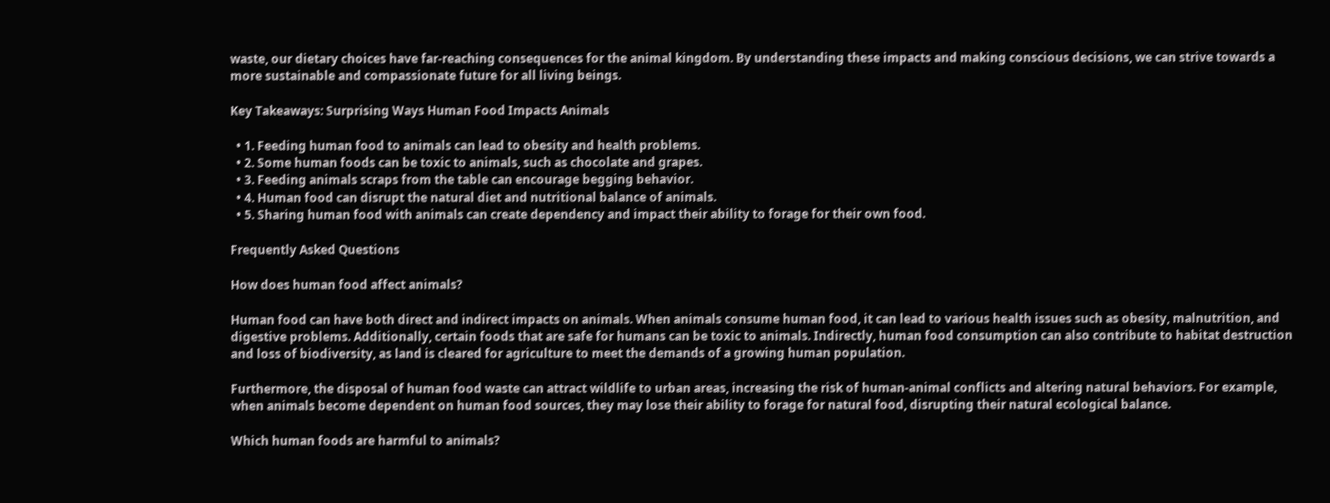waste, our dietary choices have far-reaching consequences for the animal kingdom. By understanding these impacts and making conscious decisions, we can strive towards a more sustainable and compassionate future for all living beings.

Key Takeaways: Surprising Ways Human Food Impacts Animals

  • 1. Feeding human food to animals can lead to obesity and health problems.
  • 2. Some human foods can be toxic to animals, such as chocolate and grapes.
  • 3. Feeding animals scraps from the table can encourage begging behavior.
  • 4. Human food can disrupt the natural diet and nutritional balance of animals.
  • 5. Sharing human food with animals can create dependency and impact their ability to forage for their own food.

Frequently Asked Questions

How does human food affect animals?

Human food can have both direct and indirect impacts on animals. When animals consume human food, it can lead to various health issues such as obesity, malnutrition, and digestive problems. Additionally, certain foods that are safe for humans can be toxic to animals. Indirectly, human food consumption can also contribute to habitat destruction and loss of biodiversity, as land is cleared for agriculture to meet the demands of a growing human population.

Furthermore, the disposal of human food waste can attract wildlife to urban areas, increasing the risk of human-animal conflicts and altering natural behaviors. For example, when animals become dependent on human food sources, they may lose their ability to forage for natural food, disrupting their natural ecological balance.

Which human foods are harmful to animals?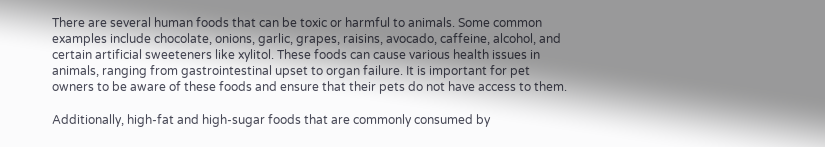There are several human foods that can be toxic or harmful to animals. Some common examples include chocolate, onions, garlic, grapes, raisins, avocado, caffeine, alcohol, and certain artificial sweeteners like xylitol. These foods can cause various health issues in animals, ranging from gastrointestinal upset to organ failure. It is important for pet owners to be aware of these foods and ensure that their pets do not have access to them.

Additionally, high-fat and high-sugar foods that are commonly consumed by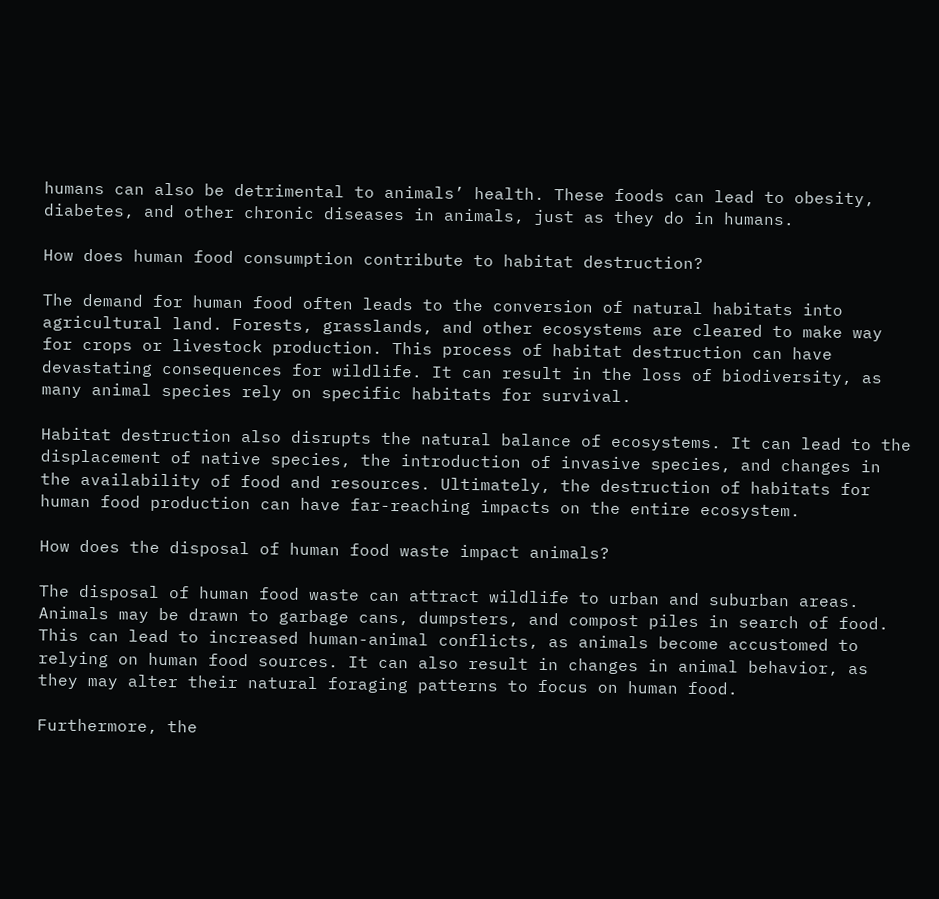humans can also be detrimental to animals’ health. These foods can lead to obesity, diabetes, and other chronic diseases in animals, just as they do in humans.

How does human food consumption contribute to habitat destruction?

The demand for human food often leads to the conversion of natural habitats into agricultural land. Forests, grasslands, and other ecosystems are cleared to make way for crops or livestock production. This process of habitat destruction can have devastating consequences for wildlife. It can result in the loss of biodiversity, as many animal species rely on specific habitats for survival.

Habitat destruction also disrupts the natural balance of ecosystems. It can lead to the displacement of native species, the introduction of invasive species, and changes in the availability of food and resources. Ultimately, the destruction of habitats for human food production can have far-reaching impacts on the entire ecosystem.

How does the disposal of human food waste impact animals?

The disposal of human food waste can attract wildlife to urban and suburban areas. Animals may be drawn to garbage cans, dumpsters, and compost piles in search of food. This can lead to increased human-animal conflicts, as animals become accustomed to relying on human food sources. It can also result in changes in animal behavior, as they may alter their natural foraging patterns to focus on human food.

Furthermore, the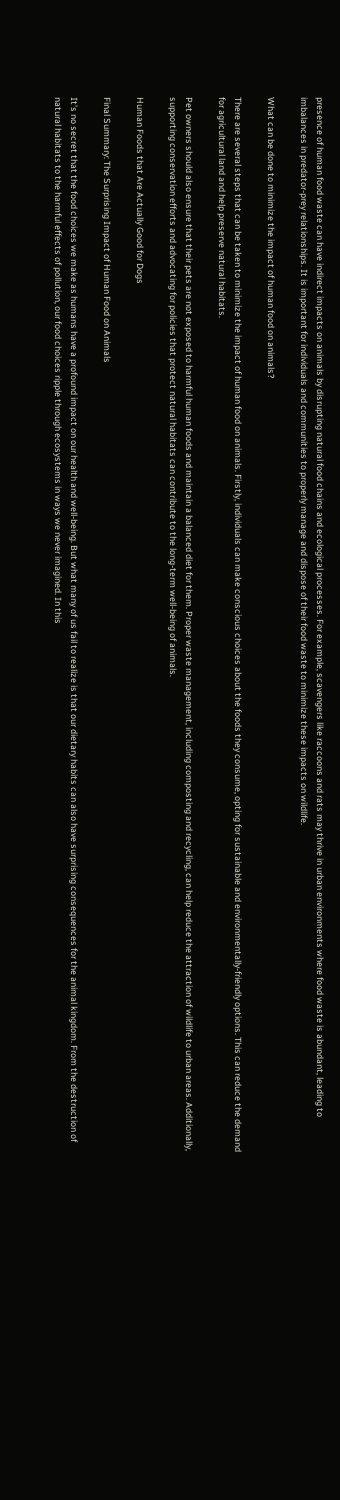presence of human food waste can have indirect impacts on animals by disrupting natural food chains and ecological processes. For example, scavengers like raccoons and rats may thrive in urban environments where food waste is abundant, leading to imbalances in predator-prey relationships. It is important for individuals and communities to properly manage and dispose of their food waste to minimize these impacts on wildlife.

What can be done to minimize the impact of human food on animals?

There are several steps that can be taken to minimize the impact of human food on animals. Firstly, individuals can make conscious choices about the foods they consume, opting for sustainable and environmentally-friendly options. This can reduce the demand for agricultural land and help preserve natural habitats.

Pet owners should also ensure that their pets are not exposed to harmful human foods and maintain a balanced diet for them. Proper waste management, including composting and recycling, can help reduce the attraction of wildlife to urban areas. Additionally, supporting conservation efforts and advocating for policies that protect natural habitats can contribute to the long-term well-being of animals.

Human Foods that Are Actually Good for Dogs

Final Summary: The Surprising Impact of Human Food on Animals

It’s no secret that the food choices we make as humans have a profound impact on our health and well-being. But what many of us fail to realize is that our dietary habits can also have surprising consequences for the animal kingdom. From the destruction of natural habitats to the harmful effects of pollution, our food choices ripple through ecosystems in ways we never imagined. In this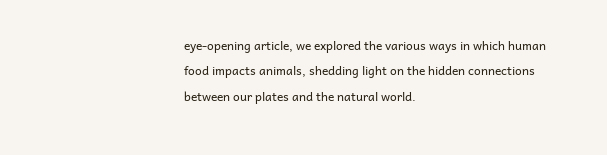eye-opening article, we explored the various ways in which human food impacts animals, shedding light on the hidden connections between our plates and the natural world.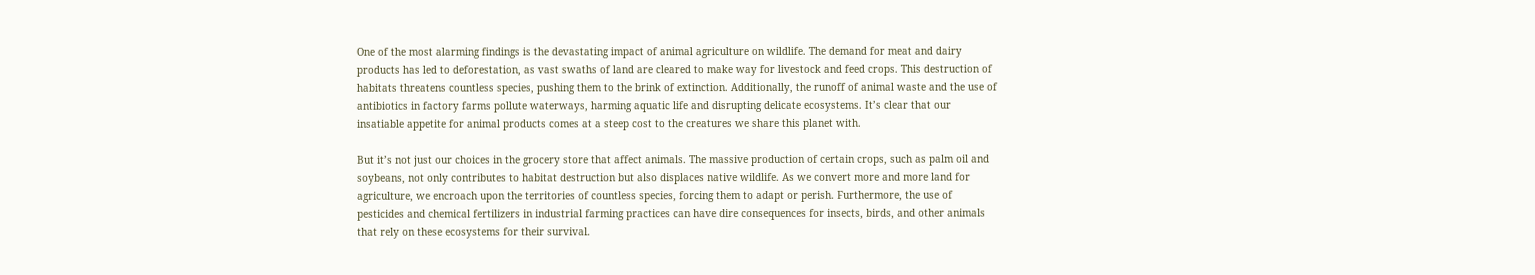One of the most alarming findings is the devastating impact of animal agriculture on wildlife. The demand for meat and dairy products has led to deforestation, as vast swaths of land are cleared to make way for livestock and feed crops. This destruction of habitats threatens countless species, pushing them to the brink of extinction. Additionally, the runoff of animal waste and the use of antibiotics in factory farms pollute waterways, harming aquatic life and disrupting delicate ecosystems. It’s clear that our insatiable appetite for animal products comes at a steep cost to the creatures we share this planet with.

But it’s not just our choices in the grocery store that affect animals. The massive production of certain crops, such as palm oil and soybeans, not only contributes to habitat destruction but also displaces native wildlife. As we convert more and more land for agriculture, we encroach upon the territories of countless species, forcing them to adapt or perish. Furthermore, the use of pesticides and chemical fertilizers in industrial farming practices can have dire consequences for insects, birds, and other animals that rely on these ecosystems for their survival.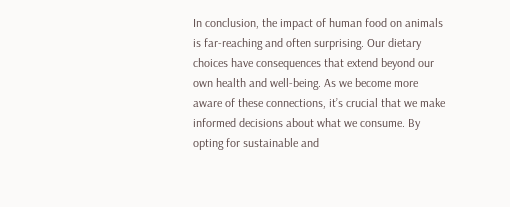In conclusion, the impact of human food on animals is far-reaching and often surprising. Our dietary choices have consequences that extend beyond our own health and well-being. As we become more aware of these connections, it’s crucial that we make informed decisions about what we consume. By opting for sustainable and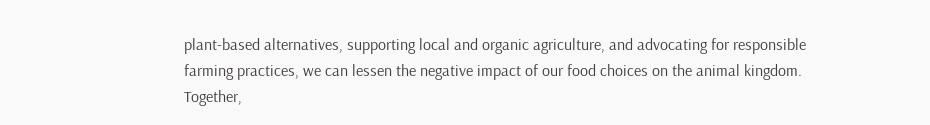plant-based alternatives, supporting local and organic agriculture, and advocating for responsible farming practices, we can lessen the negative impact of our food choices on the animal kingdom. Together,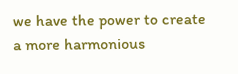we have the power to create a more harmonious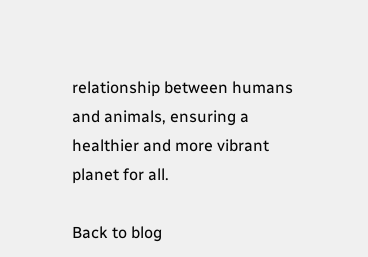relationship between humans and animals, ensuring a healthier and more vibrant planet for all.

Back to blog